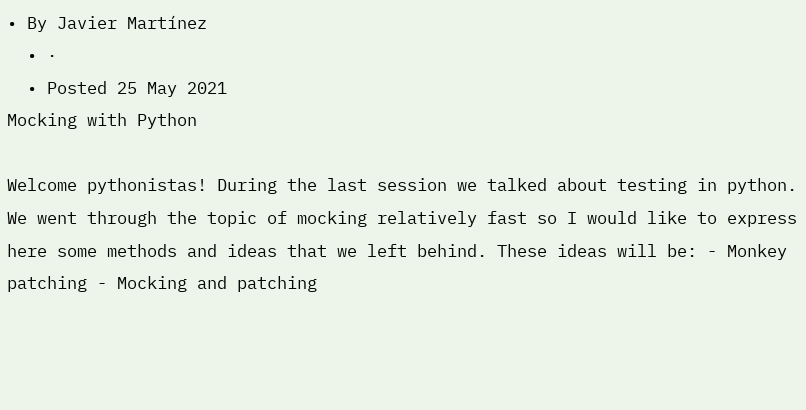• By Javier Martínez
  • ·
  • Posted 25 May 2021
Mocking with Python

Welcome pythonistas! During the last session we talked about testing in python. We went through the topic of mocking relatively fast so I would like to express here some methods and ideas that we left behind. These ideas will be: - Monkey patching - Mocking and patching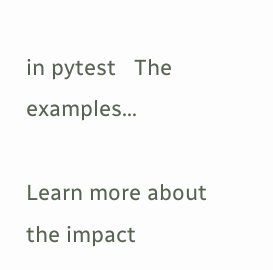in pytest   The examples...

Learn more about the impact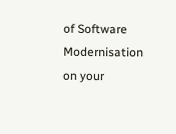of Software Modernisation on your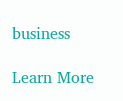business

Learn More